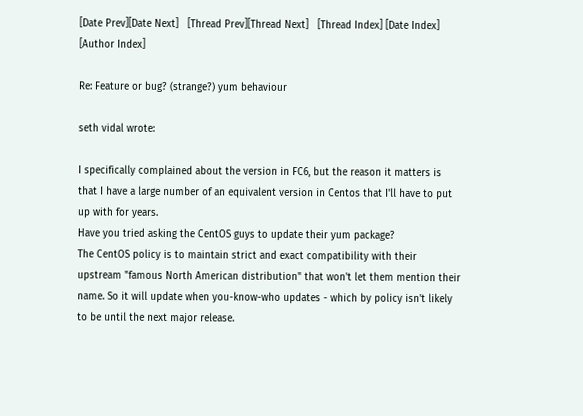[Date Prev][Date Next]   [Thread Prev][Thread Next]   [Thread Index] [Date Index] [Author Index]

Re: Feature or bug? (strange?) yum behaviour

seth vidal wrote:

I specifically complained about the version in FC6, but the reason it matters is that I have a large number of an equivalent version in Centos that I'll have to put up with for years.
Have you tried asking the CentOS guys to update their yum package?
The CentOS policy is to maintain strict and exact compatibility with their upstream "famous North American distribution" that won't let them mention their name. So it will update when you-know-who updates - which by policy isn't likely to be until the next major release.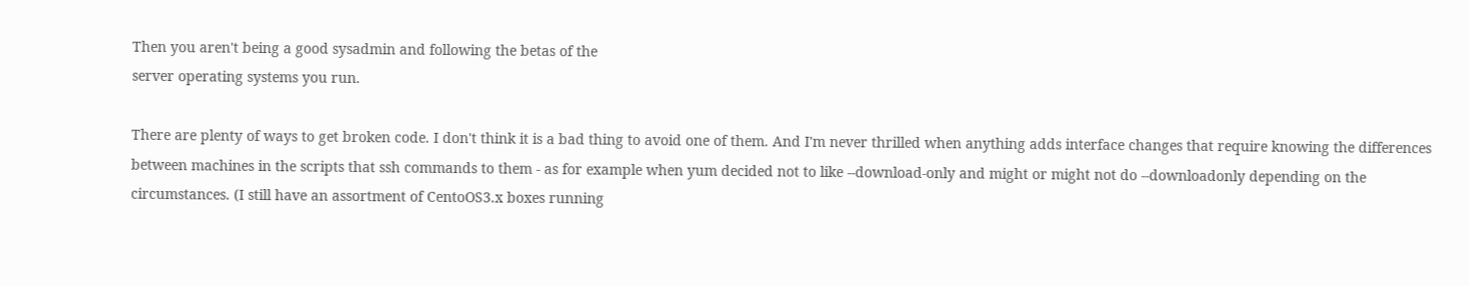Then you aren't being a good sysadmin and following the betas of the
server operating systems you run.

There are plenty of ways to get broken code. I don't think it is a bad thing to avoid one of them. And I'm never thrilled when anything adds interface changes that require knowing the differences between machines in the scripts that ssh commands to them - as for example when yum decided not to like --download-only and might or might not do --downloadonly depending on the circumstances. (I still have an assortment of CentoOS3.x boxes running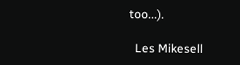too...).

  Les Mikesell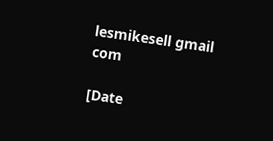lesmikesell gmail com

[Date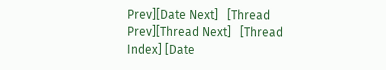Prev][Date Next]   [Thread Prev][Thread Next]   [Thread Index] [Date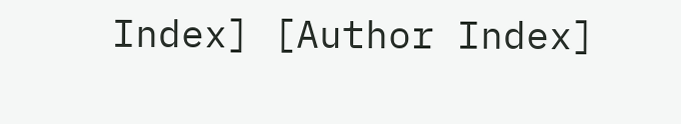Index] [Author Index]